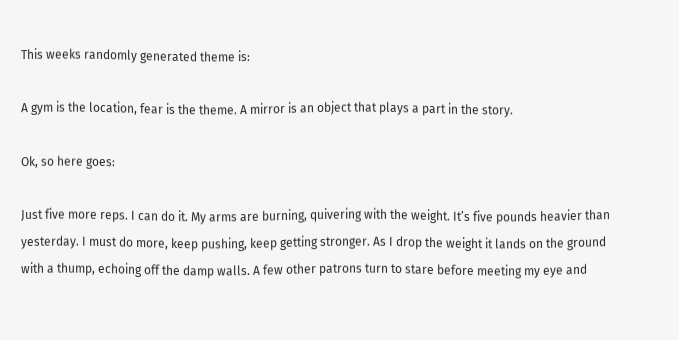This weeks randomly generated theme is:

A gym is the location, fear is the theme. A mirror is an object that plays a part in the story.

Ok, so here goes:

Just five more reps. I can do it. My arms are burning, quivering with the weight. It’s five pounds heavier than yesterday. I must do more, keep pushing, keep getting stronger. As I drop the weight it lands on the ground with a thump, echoing off the damp walls. A few other patrons turn to stare before meeting my eye and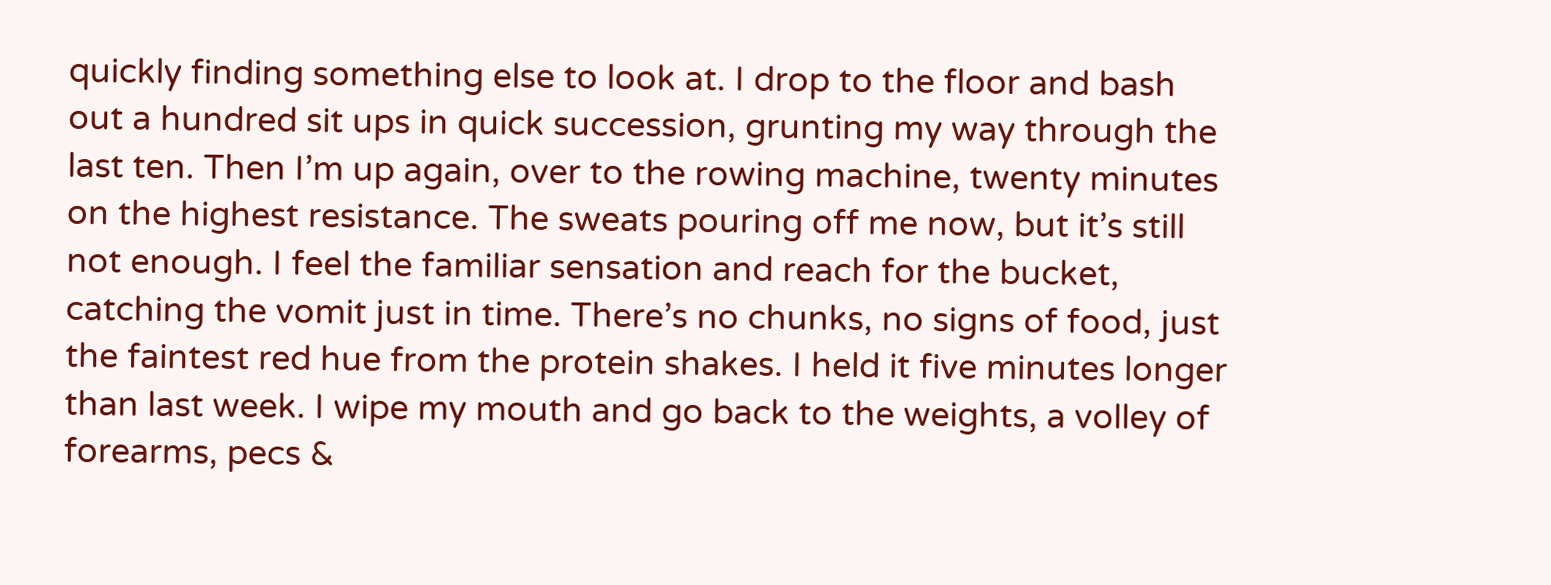quickly finding something else to look at. I drop to the floor and bash out a hundred sit ups in quick succession, grunting my way through the last ten. Then I’m up again, over to the rowing machine, twenty minutes on the highest resistance. The sweats pouring off me now, but it’s still not enough. I feel the familiar sensation and reach for the bucket, catching the vomit just in time. There’s no chunks, no signs of food, just the faintest red hue from the protein shakes. I held it five minutes longer than last week. I wipe my mouth and go back to the weights, a volley of forearms, pecs &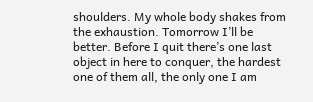shoulders. My whole body shakes from the exhaustion. Tomorrow I’ll be better. Before I quit there’s one last object in here to conquer, the hardest one of them all, the only one I am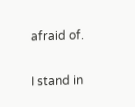afraid of.

I stand in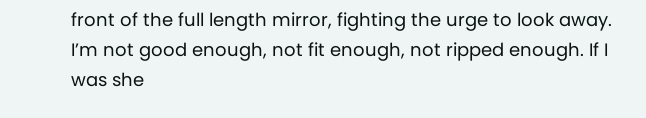front of the full length mirror, fighting the urge to look away. I’m not good enough, not fit enough, not ripped enough. If I was she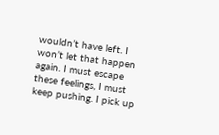wouldn’t have left. I won’t let that happen again. I must escape these feelings, I must keep pushing. I pick up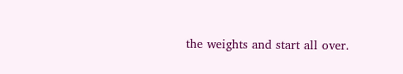the weights and start all over.